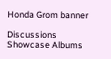Honda Grom banner

Discussions Showcase Albums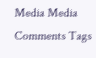Media Media Comments Tags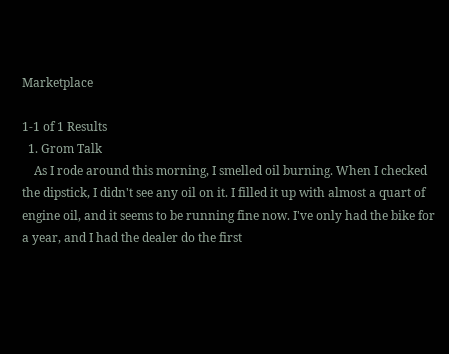Marketplace

1-1 of 1 Results
  1. Grom Talk
    As I rode around this morning, I smelled oil burning. When I checked the dipstick, I didn't see any oil on it. I filled it up with almost a quart of engine oil, and it seems to be running fine now. I've only had the bike for a year, and I had the dealer do the first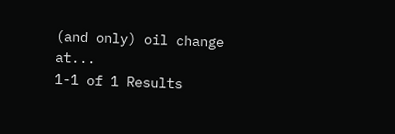(and only) oil change at...
1-1 of 1 Results